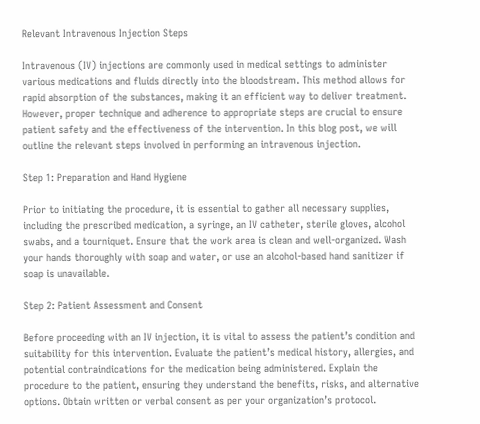Relevant Intravenous Injection Steps

Intravenous (IV) injections are commonly used in medical settings to administer various medications and fluids directly into the bloodstream. This method allows for rapid absorption of the substances, making it an efficient way to deliver treatment. However, proper technique and adherence to appropriate steps are crucial to ensure patient safety and the effectiveness of the intervention. In this blog post, we will outline the relevant steps involved in performing an intravenous injection.

Step 1: Preparation and Hand Hygiene

Prior to initiating the procedure, it is essential to gather all necessary supplies, including the prescribed medication, a syringe, an IV catheter, sterile gloves, alcohol swabs, and a tourniquet. Ensure that the work area is clean and well-organized. Wash your hands thoroughly with soap and water, or use an alcohol-based hand sanitizer if soap is unavailable.

Step 2: Patient Assessment and Consent

Before proceeding with an IV injection, it is vital to assess the patient’s condition and suitability for this intervention. Evaluate the patient’s medical history, allergies, and potential contraindications for the medication being administered. Explain the procedure to the patient, ensuring they understand the benefits, risks, and alternative options. Obtain written or verbal consent as per your organization’s protocol.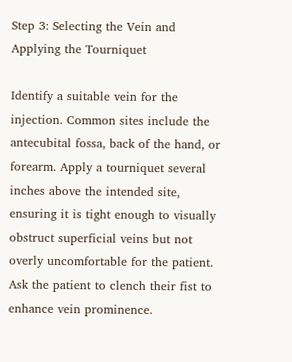Step 3: Selecting the Vein and Applying the Tourniquet

Identify a suitable vein for the injection. Common sites include the antecubital fossa, back of the hand, or forearm. Apply a tourniquet several inches above the intended site, ensuring it is tight enough to visually obstruct superficial veins but not overly uncomfortable for the patient. Ask the patient to clench their fist to enhance vein prominence.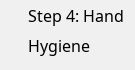Step 4: Hand Hygiene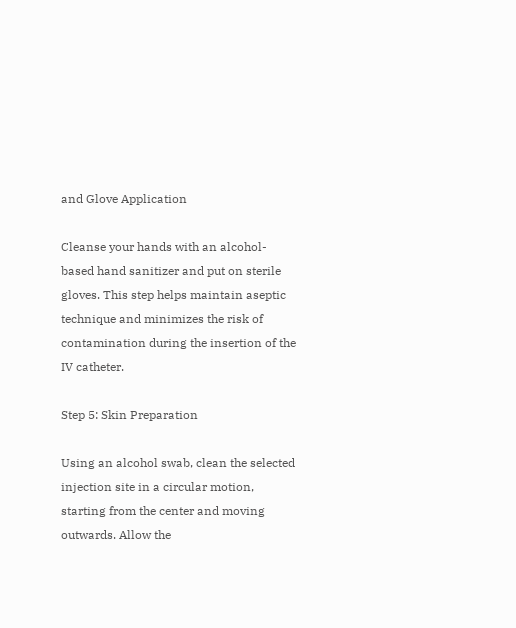and Glove Application

Cleanse your hands with an alcohol-based hand sanitizer and put on sterile gloves. This step helps maintain aseptic technique and minimizes the risk of contamination during the insertion of the IV catheter.

Step 5: Skin Preparation

Using an alcohol swab, clean the selected injection site in a circular motion, starting from the center and moving outwards. Allow the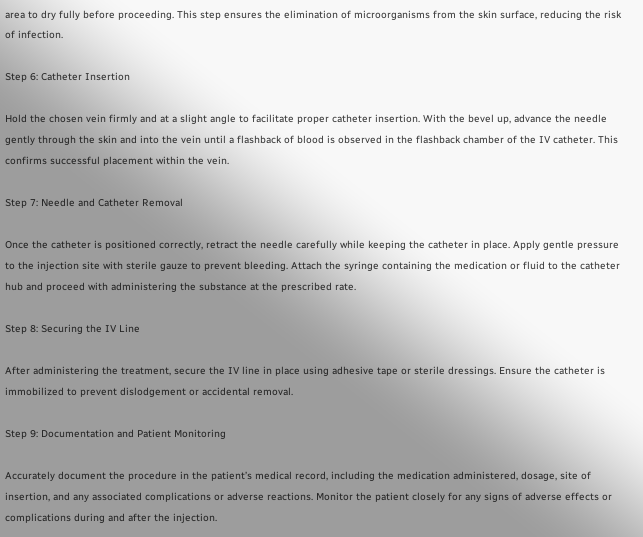area to dry fully before proceeding. This step ensures the elimination of microorganisms from the skin surface, reducing the risk of infection.

Step 6: Catheter Insertion

Hold the chosen vein firmly and at a slight angle to facilitate proper catheter insertion. With the bevel up, advance the needle gently through the skin and into the vein until a flashback of blood is observed in the flashback chamber of the IV catheter. This confirms successful placement within the vein.

Step 7: Needle and Catheter Removal

Once the catheter is positioned correctly, retract the needle carefully while keeping the catheter in place. Apply gentle pressure to the injection site with sterile gauze to prevent bleeding. Attach the syringe containing the medication or fluid to the catheter hub and proceed with administering the substance at the prescribed rate.

Step 8: Securing the IV Line

After administering the treatment, secure the IV line in place using adhesive tape or sterile dressings. Ensure the catheter is immobilized to prevent dislodgement or accidental removal.

Step 9: Documentation and Patient Monitoring

Accurately document the procedure in the patient’s medical record, including the medication administered, dosage, site of insertion, and any associated complications or adverse reactions. Monitor the patient closely for any signs of adverse effects or complications during and after the injection.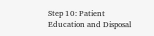Step 10: Patient Education and Disposal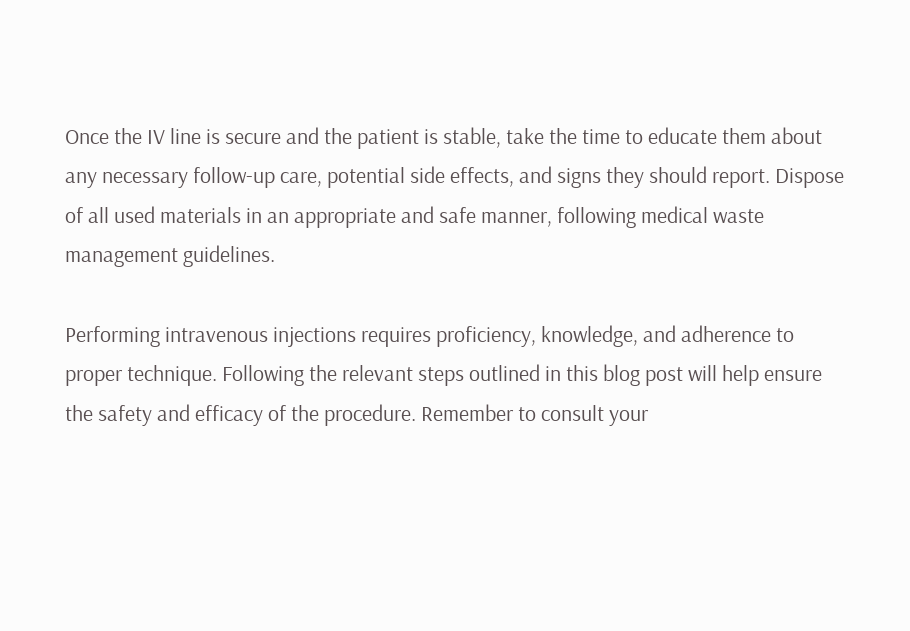Once the IV line is secure and the patient is stable, take the time to educate them about any necessary follow-up care, potential side effects, and signs they should report. Dispose of all used materials in an appropriate and safe manner, following medical waste management guidelines.

Performing intravenous injections requires proficiency, knowledge, and adherence to proper technique. Following the relevant steps outlined in this blog post will help ensure the safety and efficacy of the procedure. Remember to consult your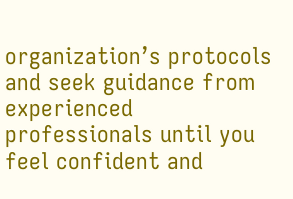organization’s protocols and seek guidance from experienced professionals until you feel confident and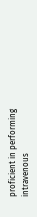proficient in performing intravenous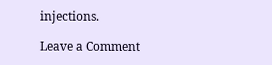injections.

Leave a Comment